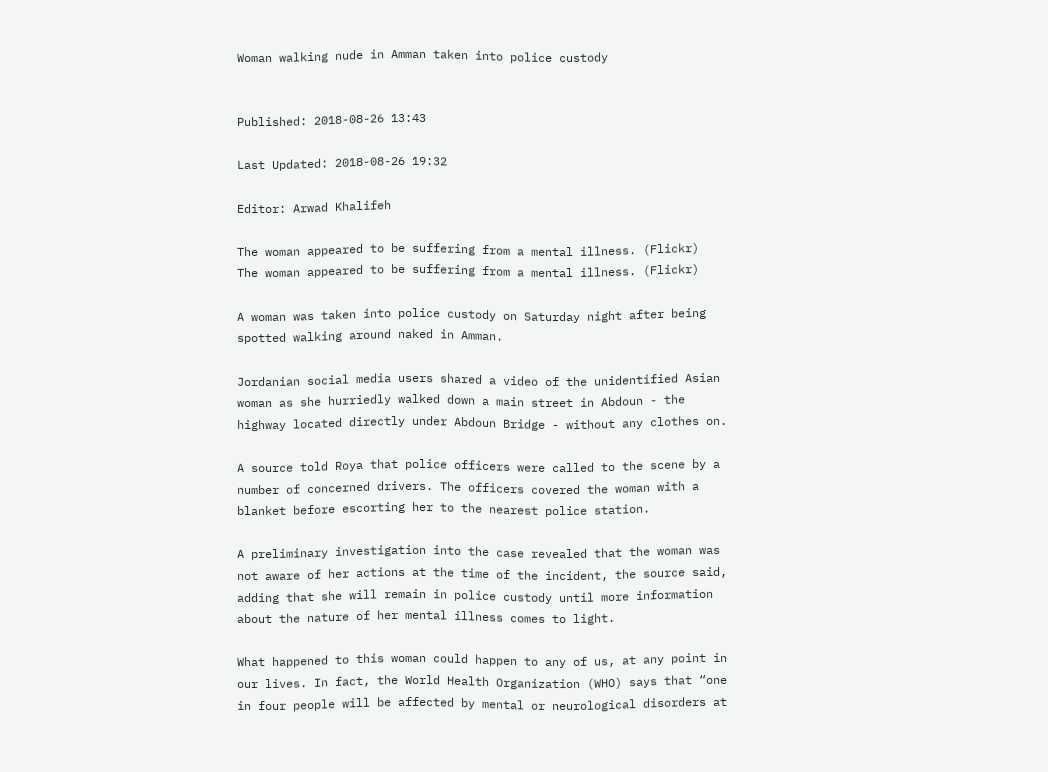Woman walking nude in Amman taken into police custody


Published: 2018-08-26 13:43

Last Updated: 2018-08-26 19:32

Editor: Arwad Khalifeh

The woman appeared to be suffering from a mental illness. (Flickr)
The woman appeared to be suffering from a mental illness. (Flickr)

A woman was taken into police custody on Saturday night after being spotted walking around naked in Amman.

Jordanian social media users shared a video of the unidentified Asian woman as she hurriedly walked down a main street in Abdoun - the highway located directly under Abdoun Bridge - without any clothes on.

A source told Roya that police officers were called to the scene by a number of concerned drivers. The officers covered the woman with a blanket before escorting her to the nearest police station.

A preliminary investigation into the case revealed that the woman was not aware of her actions at the time of the incident, the source said, adding that she will remain in police custody until more information about the nature of her mental illness comes to light.

What happened to this woman could happen to any of us, at any point in our lives. In fact, the World Health Organization (WHO) says that “one in four people will be affected by mental or neurological disorders at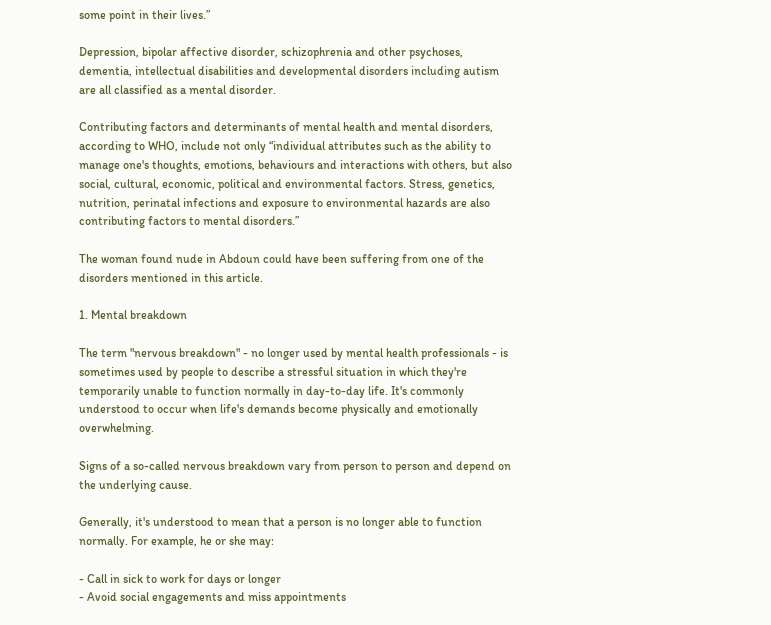some point in their lives.”

Depression, bipolar affective disorder, schizophrenia and other psychoses, dementia, intellectual disabilities and developmental disorders including autism are all classified as a mental disorder.

Contributing factors and determinants of mental health and mental disorders, according to WHO, include not only “individual attributes such as the ability to manage one's thoughts, emotions, behaviours and interactions with others, but also social, cultural, economic, political and environmental factors. Stress, genetics, nutrition, perinatal infections and exposure to environmental hazards are also contributing factors to mental disorders.”

The woman found nude in Abdoun could have been suffering from one of the disorders mentioned in this article.

1. Mental breakdown

The term "nervous breakdown" - no longer used by mental health professionals - is sometimes used by people to describe a stressful situation in which they're temporarily unable to function normally in day-to-day life. It's commonly understood to occur when life's demands become physically and emotionally overwhelming.

Signs of a so-called nervous breakdown vary from person to person and depend on the underlying cause.

Generally, it's understood to mean that a person is no longer able to function normally. For example, he or she may:

- Call in sick to work for days or longer
- Avoid social engagements and miss appointments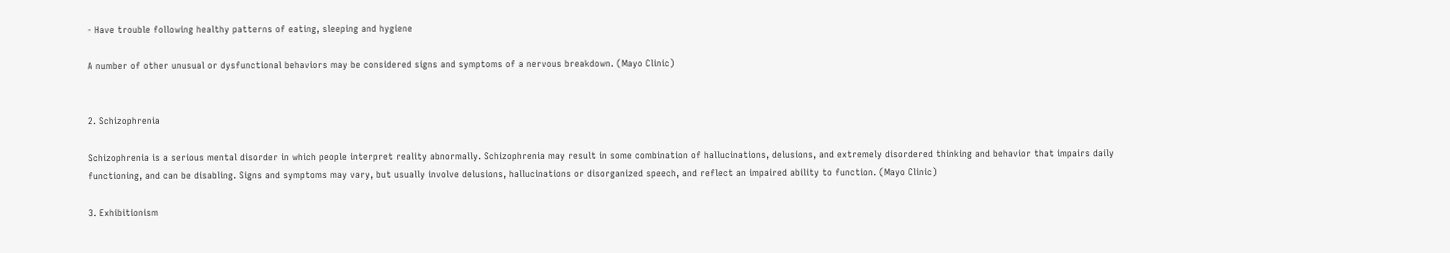- Have trouble following healthy patterns of eating, sleeping and hygiene

A number of other unusual or dysfunctional behaviors may be considered signs and symptoms of a nervous breakdown. (Mayo Clinic)


2. Schizophrenia

Schizophrenia is a serious mental disorder in which people interpret reality abnormally. Schizophrenia may result in some combination of hallucinations, delusions, and extremely disordered thinking and behavior that impairs daily functioning, and can be disabling. Signs and symptoms may vary, but usually involve delusions, hallucinations or disorganized speech, and reflect an impaired ability to function. (Mayo Clinic)

3. Exhibitionism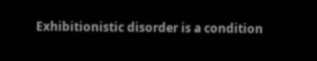Exhibitionistic disorder is a condition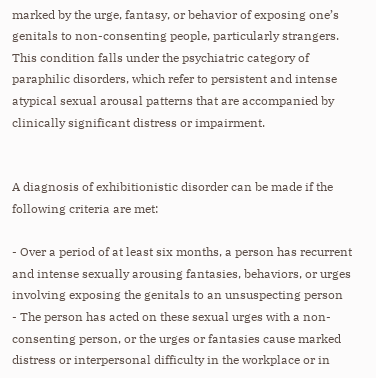marked by the urge, fantasy, or behavior of exposing one’s genitals to non-consenting people, particularly strangers. This condition falls under the psychiatric category of paraphilic disorders, which refer to persistent and intense atypical sexual arousal patterns that are accompanied by clinically significant distress or impairment.


A diagnosis of exhibitionistic disorder can be made if the following criteria are met:

- Over a period of at least six months, a person has recurrent and intense sexually arousing fantasies, behaviors, or urges involving exposing the genitals to an unsuspecting person
- The person has acted on these sexual urges with a non-consenting person, or the urges or fantasies cause marked distress or interpersonal difficulty in the workplace or in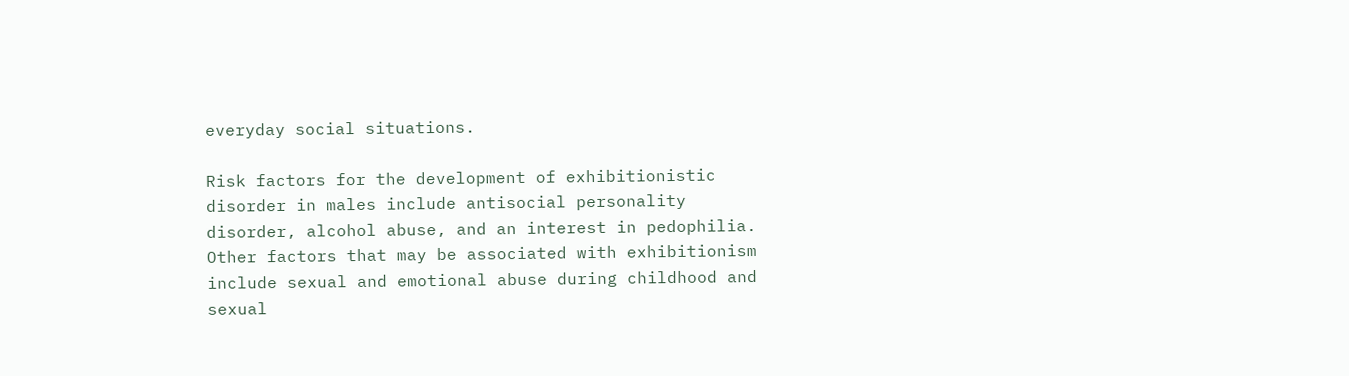everyday social situations.

Risk factors for the development of exhibitionistic disorder in males include antisocial personality disorder, alcohol abuse, and an interest in pedophilia. Other factors that may be associated with exhibitionism include sexual and emotional abuse during childhood and sexual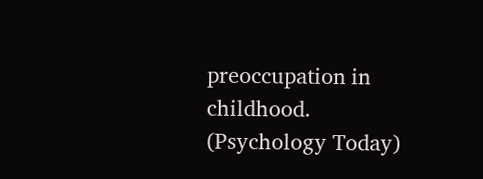preoccupation in childhood. (Psychology Today)